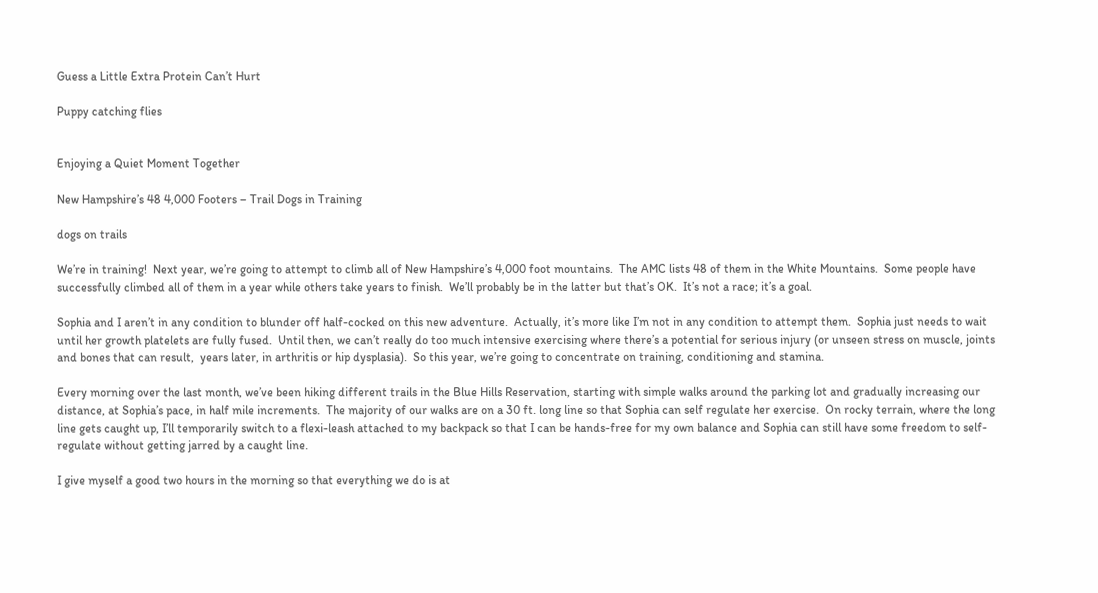Guess a Little Extra Protein Can’t Hurt

Puppy catching flies


Enjoying a Quiet Moment Together

New Hampshire’s 48 4,000 Footers – Trail Dogs in Training

dogs on trails

We’re in training!  Next year, we’re going to attempt to climb all of New Hampshire’s 4,000 foot mountains.  The AMC lists 48 of them in the White Mountains.  Some people have successfully climbed all of them in a year while others take years to finish.  We’ll probably be in the latter but that’s OK.  It’s not a race; it’s a goal.

Sophia and I aren’t in any condition to blunder off half-cocked on this new adventure.  Actually, it’s more like I’m not in any condition to attempt them.  Sophia just needs to wait until her growth platelets are fully fused.  Until then, we can’t really do too much intensive exercising where there’s a potential for serious injury (or unseen stress on muscle, joints and bones that can result,  years later, in arthritis or hip dysplasia).  So this year, we’re going to concentrate on training, conditioning and stamina.

Every morning over the last month, we’ve been hiking different trails in the Blue Hills Reservation, starting with simple walks around the parking lot and gradually increasing our distance, at Sophia’s pace, in half mile increments.  The majority of our walks are on a 30 ft. long line so that Sophia can self regulate her exercise.  On rocky terrain, where the long line gets caught up, I’ll temporarily switch to a flexi-leash attached to my backpack so that I can be hands-free for my own balance and Sophia can still have some freedom to self-regulate without getting jarred by a caught line.

I give myself a good two hours in the morning so that everything we do is at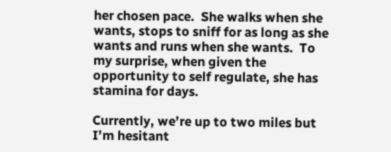her chosen pace.  She walks when she wants, stops to sniff for as long as she wants and runs when she wants.  To my surprise, when given the opportunity to self regulate, she has stamina for days.

Currently, we’re up to two miles but I’m hesitant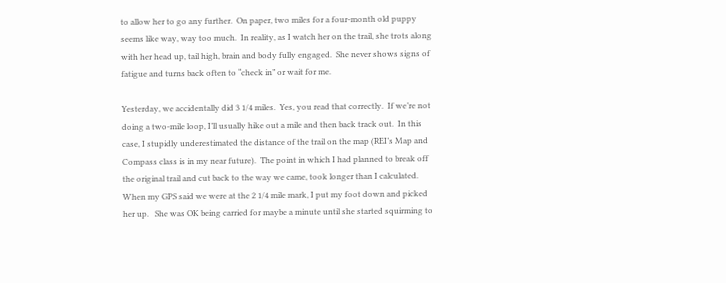to allow her to go any further.  On paper, two miles for a four-month old puppy seems like way, way too much.  In reality, as I watch her on the trail, she trots along with her head up, tail high, brain and body fully engaged.  She never shows signs of fatigue and turns back often to “check in” or wait for me.

Yesterday, we accidentally did 3 1/4 miles.  Yes, you read that correctly.  If we’re not doing a two-mile loop, I’ll usually hike out a mile and then back track out.  In this case, I stupidly underestimated the distance of the trail on the map (REI’s Map and Compass class is in my near future).  The point in which I had planned to break off the original trail and cut back to the way we came, took longer than I calculated.  When my GPS said we were at the 2 1/4 mile mark, I put my foot down and picked her up.   She was OK being carried for maybe a minute until she started squirming to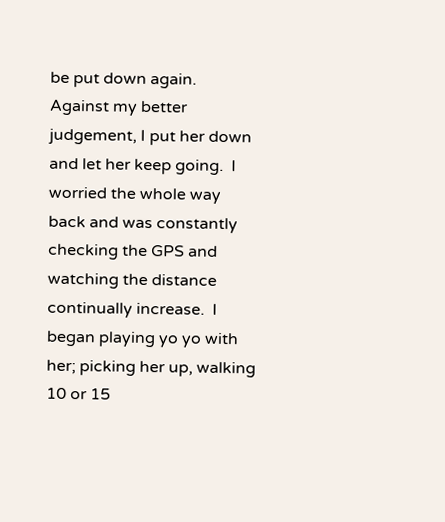be put down again.  Against my better judgement, I put her down and let her keep going.  I worried the whole way back and was constantly checking the GPS and watching the distance continually increase.  I began playing yo yo with her; picking her up, walking 10 or 15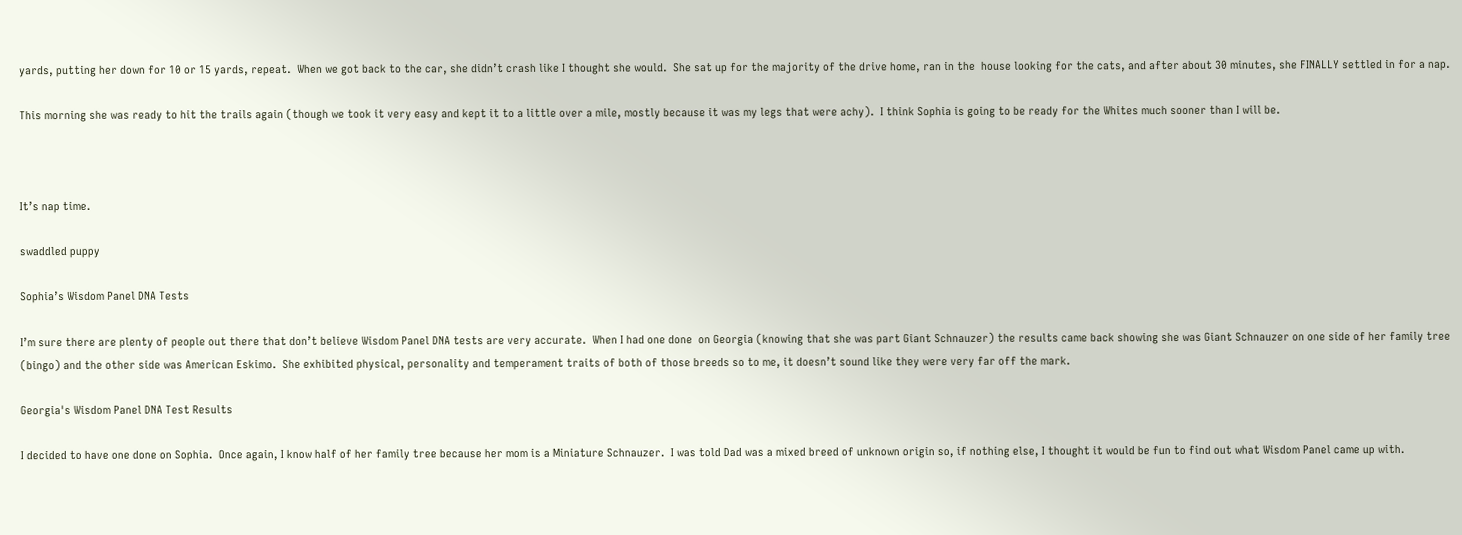yards, putting her down for 10 or 15 yards, repeat.  When we got back to the car, she didn’t crash like I thought she would.  She sat up for the majority of the drive home, ran in the  house looking for the cats, and after about 30 minutes, she FINALLY settled in for a nap.

This morning she was ready to hit the trails again (though we took it very easy and kept it to a little over a mile, mostly because it was my legs that were achy).  I think Sophia is going to be ready for the Whites much sooner than I will be.



It’s nap time.

swaddled puppy

Sophia’s Wisdom Panel DNA Tests

I’m sure there are plenty of people out there that don’t believe Wisdom Panel DNA tests are very accurate.  When I had one done  on Georgia (knowing that she was part Giant Schnauzer) the results came back showing she was Giant Schnauzer on one side of her family tree (bingo) and the other side was American Eskimo.  She exhibited physical, personality and temperament traits of both of those breeds so to me, it doesn’t sound like they were very far off the mark.

Georgia's Wisdom Panel DNA Test Results

I decided to have one done on Sophia.  Once again, I know half of her family tree because her mom is a Miniature Schnauzer.  I was told Dad was a mixed breed of unknown origin so, if nothing else, I thought it would be fun to find out what Wisdom Panel came up with.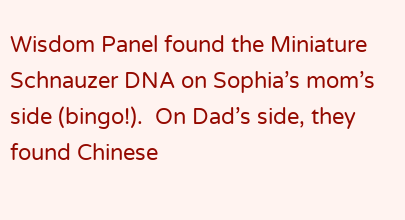Wisdom Panel found the Miniature Schnauzer DNA on Sophia’s mom’s side (bingo!).  On Dad’s side, they found Chinese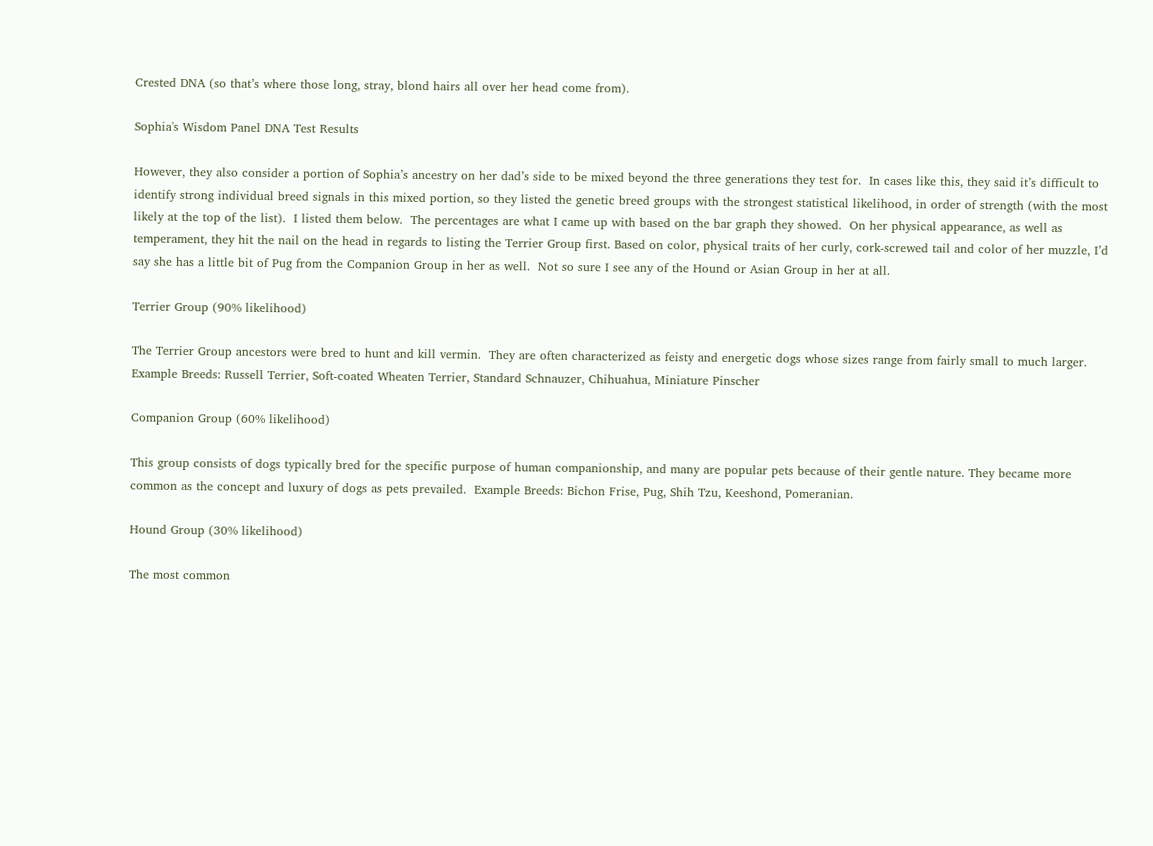Crested DNA (so that’s where those long, stray, blond hairs all over her head come from).

Sophia's Wisdom Panel DNA Test Results

However, they also consider a portion of Sophia’s ancestry on her dad’s side to be mixed beyond the three generations they test for.  In cases like this, they said it’s difficult to identify strong individual breed signals in this mixed portion, so they listed the genetic breed groups with the strongest statistical likelihood, in order of strength (with the most likely at the top of the list).  I listed them below.  The percentages are what I came up with based on the bar graph they showed.  On her physical appearance, as well as temperament, they hit the nail on the head in regards to listing the Terrier Group first. Based on color, physical traits of her curly, cork-screwed tail and color of her muzzle, I’d say she has a little bit of Pug from the Companion Group in her as well.  Not so sure I see any of the Hound or Asian Group in her at all.

Terrier Group (90% likelihood)

The Terrier Group ancestors were bred to hunt and kill vermin.  They are often characterized as feisty and energetic dogs whose sizes range from fairly small to much larger.  Example Breeds: Russell Terrier, Soft-coated Wheaten Terrier, Standard Schnauzer, Chihuahua, Miniature Pinscher

Companion Group (60% likelihood)

This group consists of dogs typically bred for the specific purpose of human companionship, and many are popular pets because of their gentle nature. They became more common as the concept and luxury of dogs as pets prevailed.  Example Breeds: Bichon Frise, Pug, Shih Tzu, Keeshond, Pomeranian.

Hound Group (30% likelihood)

The most common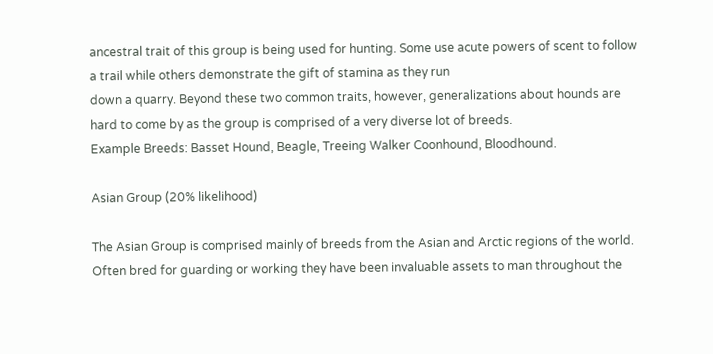ancestral trait of this group is being used for hunting. Some use acute powers of scent to follow a trail while others demonstrate the gift of stamina as they run
down a quarry. Beyond these two common traits, however, generalizations about hounds are hard to come by as the group is comprised of a very diverse lot of breeds.
Example Breeds: Basset Hound, Beagle, Treeing Walker Coonhound, Bloodhound.

Asian Group (20% likelihood)

The Asian Group is comprised mainly of breeds from the Asian and Arctic regions of the world. Often bred for guarding or working they have been invaluable assets to man throughout the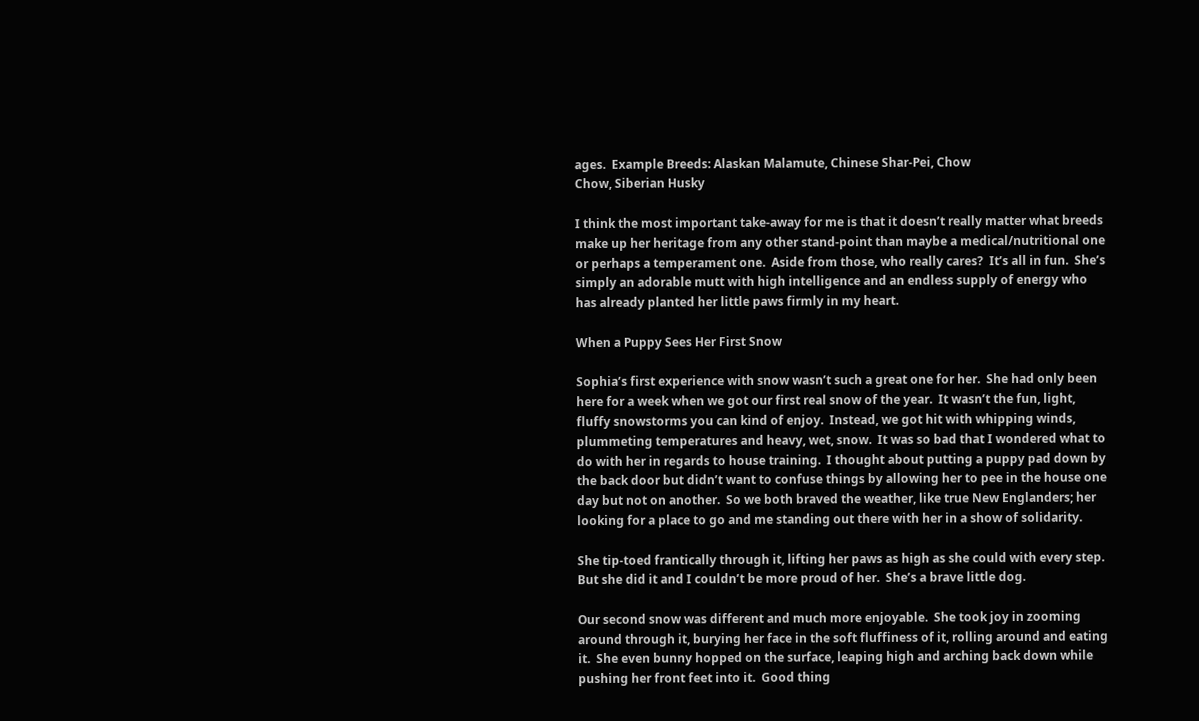ages.  Example Breeds: Alaskan Malamute, Chinese Shar-Pei, Chow
Chow, Siberian Husky

I think the most important take-away for me is that it doesn’t really matter what breeds make up her heritage from any other stand-point than maybe a medical/nutritional one or perhaps a temperament one.  Aside from those, who really cares?  It’s all in fun.  She’s simply an adorable mutt with high intelligence and an endless supply of energy who has already planted her little paws firmly in my heart.

When a Puppy Sees Her First Snow

Sophia’s first experience with snow wasn’t such a great one for her.  She had only been here for a week when we got our first real snow of the year.  It wasn’t the fun, light, fluffy snowstorms you can kind of enjoy.  Instead, we got hit with whipping winds, plummeting temperatures and heavy, wet, snow.  It was so bad that I wondered what to do with her in regards to house training.  I thought about putting a puppy pad down by the back door but didn’t want to confuse things by allowing her to pee in the house one day but not on another.  So we both braved the weather, like true New Englanders; her looking for a place to go and me standing out there with her in a show of solidarity.

She tip-toed frantically through it, lifting her paws as high as she could with every step.  But she did it and I couldn’t be more proud of her.  She’s a brave little dog.

Our second snow was different and much more enjoyable.  She took joy in zooming around through it, burying her face in the soft fluffiness of it, rolling around and eating it.  She even bunny hopped on the surface, leaping high and arching back down while pushing her front feet into it.  Good thing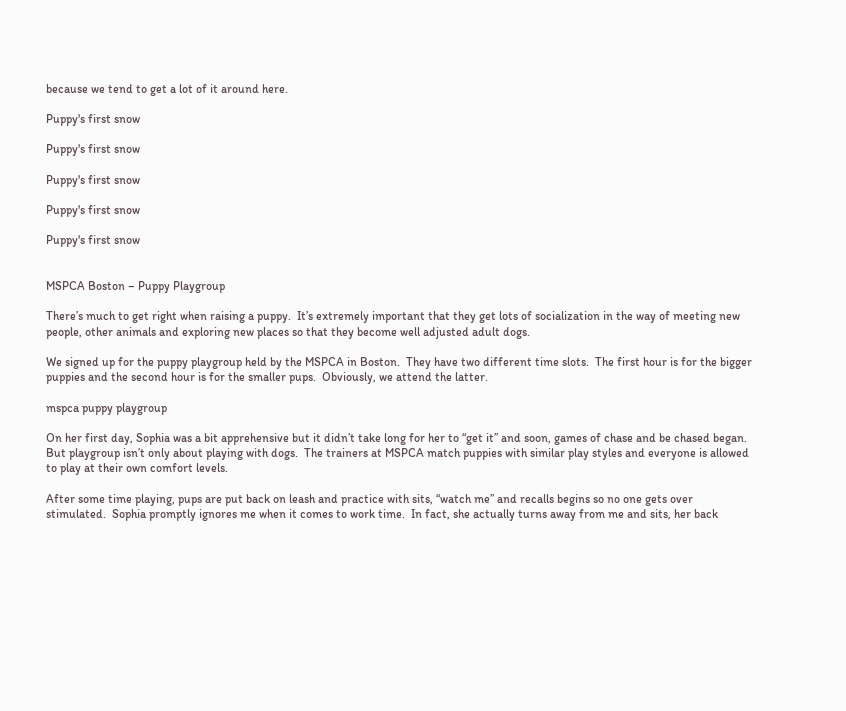because we tend to get a lot of it around here.

Puppy's first snow

Puppy's first snow

Puppy's first snow

Puppy's first snow

Puppy's first snow


MSPCA Boston – Puppy Playgroup

There’s much to get right when raising a puppy.  It’s extremely important that they get lots of socialization in the way of meeting new people, other animals and exploring new places so that they become well adjusted adult dogs.

We signed up for the puppy playgroup held by the MSPCA in Boston.  They have two different time slots.  The first hour is for the bigger puppies and the second hour is for the smaller pups.  Obviously, we attend the latter.

mspca puppy playgroup

On her first day, Sophia was a bit apprehensive but it didn’t take long for her to “get it” and soon, games of chase and be chased began.  But playgroup isn’t only about playing with dogs.  The trainers at MSPCA match puppies with similar play styles and everyone is allowed to play at their own comfort levels.

After some time playing, pups are put back on leash and practice with sits, “watch me” and recalls begins so no one gets over stimulated.  Sophia promptly ignores me when it comes to work time.  In fact, she actually turns away from me and sits, her back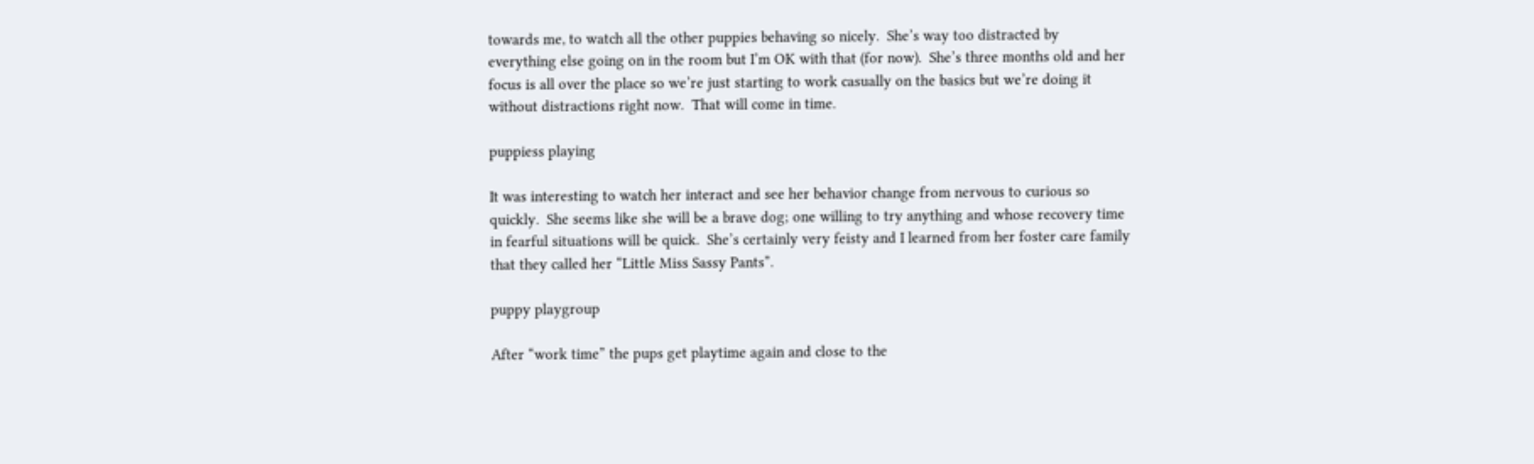towards me, to watch all the other puppies behaving so nicely.  She’s way too distracted by everything else going on in the room but I’m OK with that (for now).  She’s three months old and her focus is all over the place so we’re just starting to work casually on the basics but we’re doing it without distractions right now.  That will come in time.

puppiess playing

It was interesting to watch her interact and see her behavior change from nervous to curious so quickly.  She seems like she will be a brave dog; one willing to try anything and whose recovery time in fearful situations will be quick.  She’s certainly very feisty and I learned from her foster care family that they called her “Little Miss Sassy Pants”.

puppy playgroup

After “work time” the pups get playtime again and close to the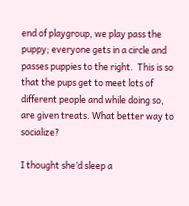end of playgroup, we play pass the puppy; everyone gets in a circle and passes puppies to the right.  This is so that the pups get to meet lots of different people and while doing so, are given treats. What better way to socialize?

I thought she’d sleep a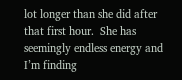lot longer than she did after that first hour.  She has seemingly endless energy and I’m finding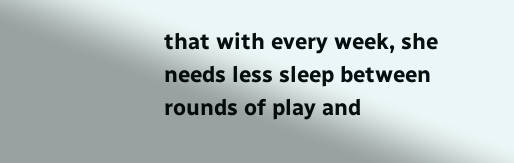that with every week, she needs less sleep between rounds of play and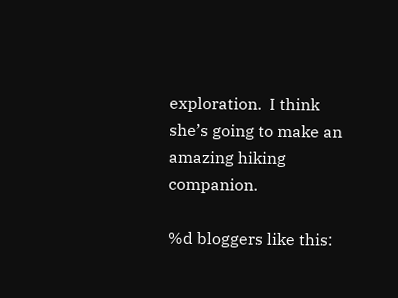exploration.  I think she’s going to make an amazing hiking companion.

%d bloggers like this: